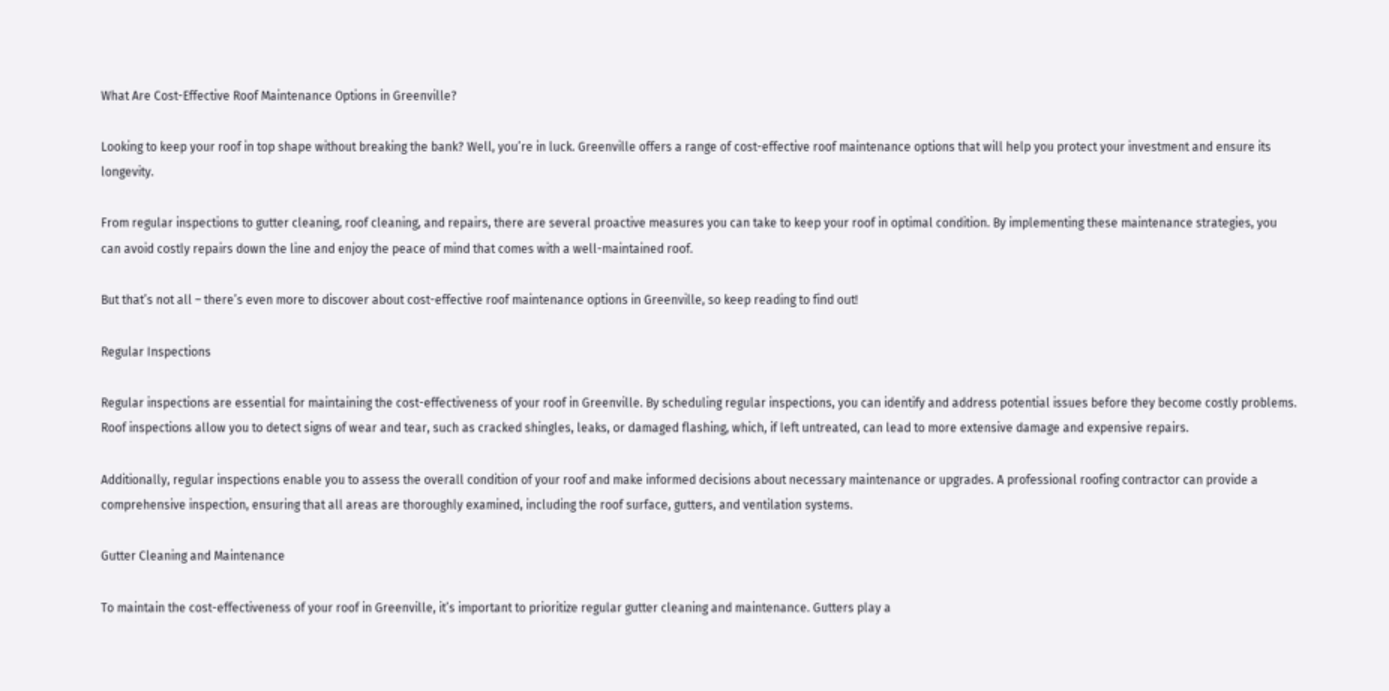What Are Cost-Effective Roof Maintenance Options in Greenville?

Looking to keep your roof in top shape without breaking the bank? Well, you’re in luck. Greenville offers a range of cost-effective roof maintenance options that will help you protect your investment and ensure its longevity.

From regular inspections to gutter cleaning, roof cleaning, and repairs, there are several proactive measures you can take to keep your roof in optimal condition. By implementing these maintenance strategies, you can avoid costly repairs down the line and enjoy the peace of mind that comes with a well-maintained roof.

But that’s not all – there’s even more to discover about cost-effective roof maintenance options in Greenville, so keep reading to find out!

Regular Inspections

Regular inspections are essential for maintaining the cost-effectiveness of your roof in Greenville. By scheduling regular inspections, you can identify and address potential issues before they become costly problems. Roof inspections allow you to detect signs of wear and tear, such as cracked shingles, leaks, or damaged flashing, which, if left untreated, can lead to more extensive damage and expensive repairs.

Additionally, regular inspections enable you to assess the overall condition of your roof and make informed decisions about necessary maintenance or upgrades. A professional roofing contractor can provide a comprehensive inspection, ensuring that all areas are thoroughly examined, including the roof surface, gutters, and ventilation systems.

Gutter Cleaning and Maintenance

To maintain the cost-effectiveness of your roof in Greenville, it’s important to prioritize regular gutter cleaning and maintenance. Gutters play a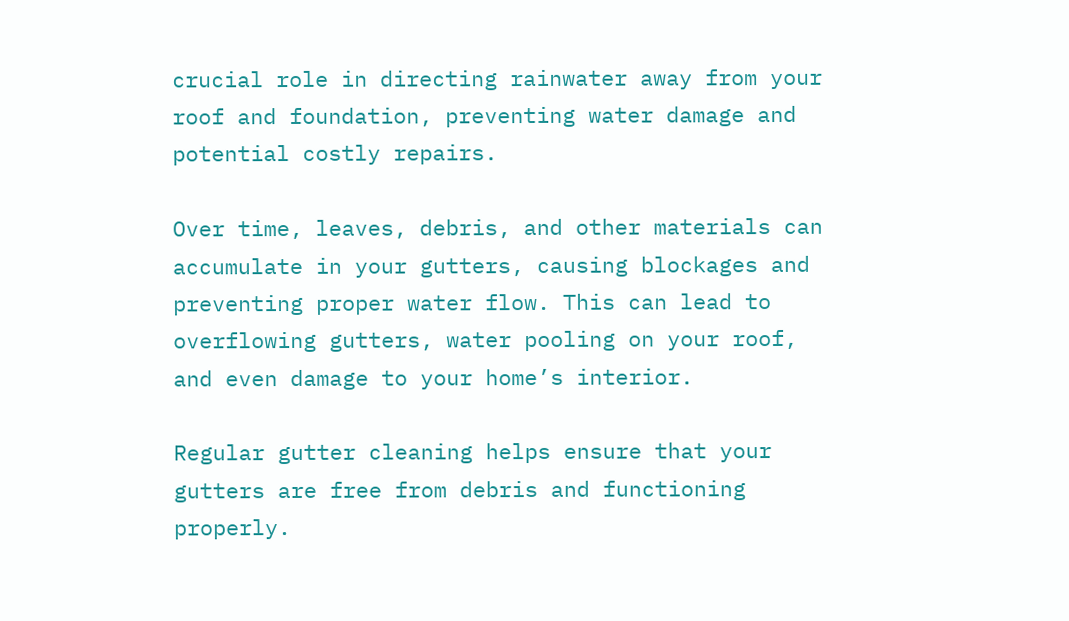crucial role in directing rainwater away from your roof and foundation, preventing water damage and potential costly repairs.

Over time, leaves, debris, and other materials can accumulate in your gutters, causing blockages and preventing proper water flow. This can lead to overflowing gutters, water pooling on your roof, and even damage to your home’s interior.

Regular gutter cleaning helps ensure that your gutters are free from debris and functioning properly.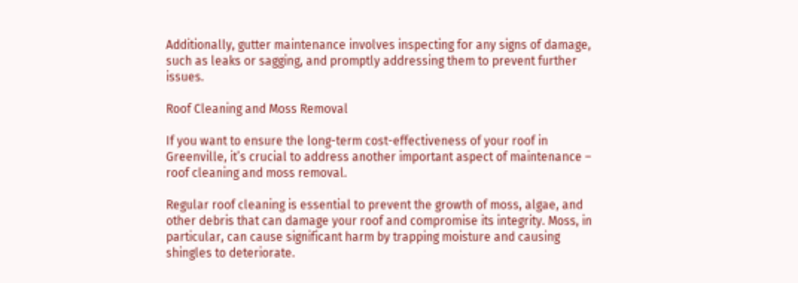Additionally, gutter maintenance involves inspecting for any signs of damage, such as leaks or sagging, and promptly addressing them to prevent further issues.

Roof Cleaning and Moss Removal

If you want to ensure the long-term cost-effectiveness of your roof in Greenville, it’s crucial to address another important aspect of maintenance – roof cleaning and moss removal.

Regular roof cleaning is essential to prevent the growth of moss, algae, and other debris that can damage your roof and compromise its integrity. Moss, in particular, can cause significant harm by trapping moisture and causing shingles to deteriorate.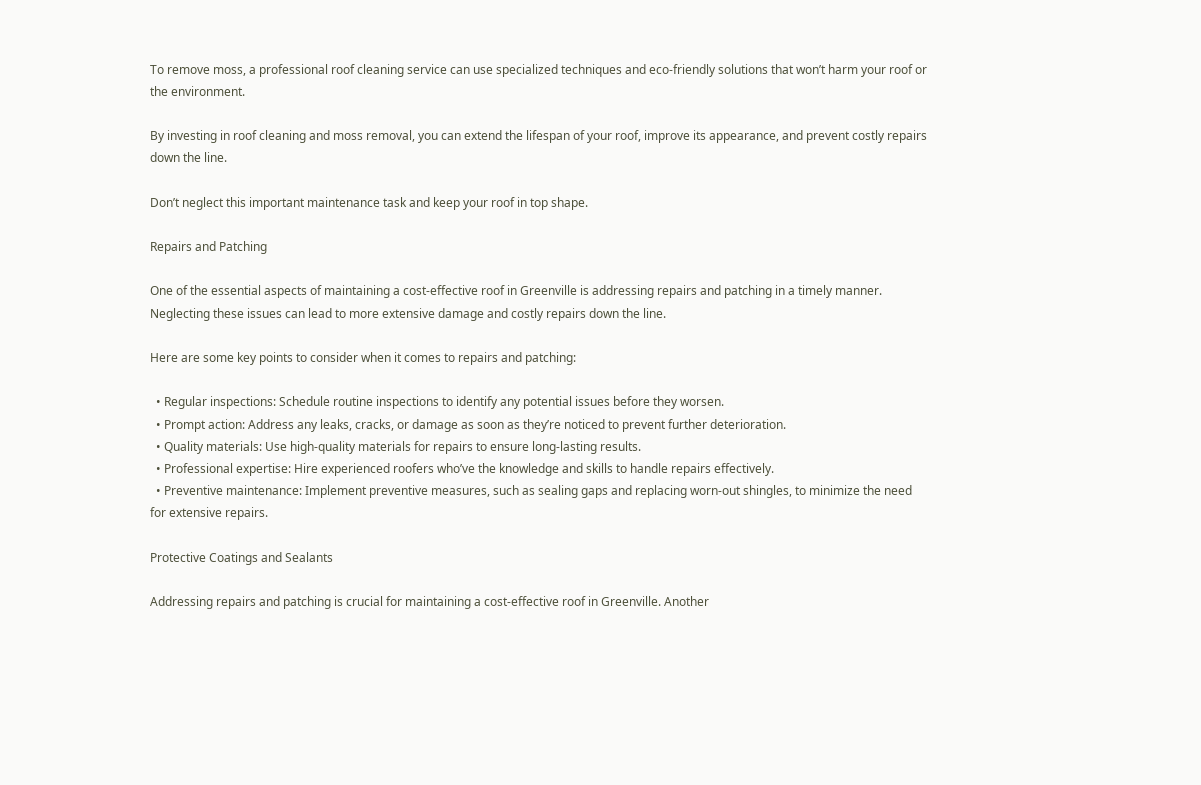To remove moss, a professional roof cleaning service can use specialized techniques and eco-friendly solutions that won’t harm your roof or the environment.

By investing in roof cleaning and moss removal, you can extend the lifespan of your roof, improve its appearance, and prevent costly repairs down the line.

Don’t neglect this important maintenance task and keep your roof in top shape.

Repairs and Patching

One of the essential aspects of maintaining a cost-effective roof in Greenville is addressing repairs and patching in a timely manner. Neglecting these issues can lead to more extensive damage and costly repairs down the line.

Here are some key points to consider when it comes to repairs and patching:

  • Regular inspections: Schedule routine inspections to identify any potential issues before they worsen.
  • Prompt action: Address any leaks, cracks, or damage as soon as they’re noticed to prevent further deterioration.
  • Quality materials: Use high-quality materials for repairs to ensure long-lasting results.
  • Professional expertise: Hire experienced roofers who’ve the knowledge and skills to handle repairs effectively.
  • Preventive maintenance: Implement preventive measures, such as sealing gaps and replacing worn-out shingles, to minimize the need for extensive repairs.

Protective Coatings and Sealants

Addressing repairs and patching is crucial for maintaining a cost-effective roof in Greenville. Another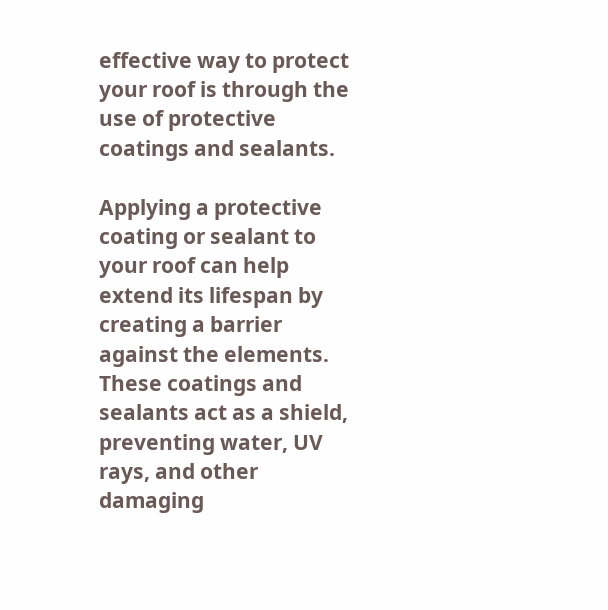effective way to protect your roof is through the use of protective coatings and sealants.

Applying a protective coating or sealant to your roof can help extend its lifespan by creating a barrier against the elements. These coatings and sealants act as a shield, preventing water, UV rays, and other damaging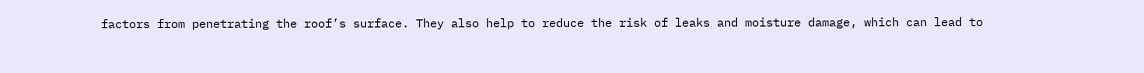factors from penetrating the roof’s surface. They also help to reduce the risk of leaks and moisture damage, which can lead to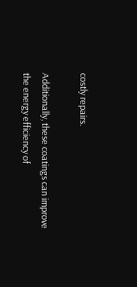costly repairs.

Additionally, these coatings can improve the energy efficiency of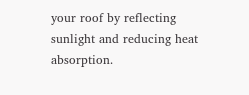your roof by reflecting sunlight and reducing heat absorption.